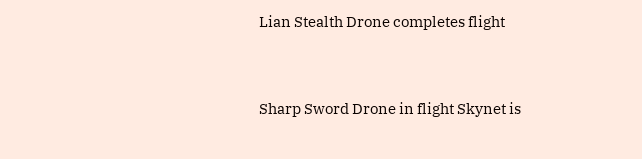Lian Stealth Drone completes flight


Sharp Sword Drone in flight Skynet is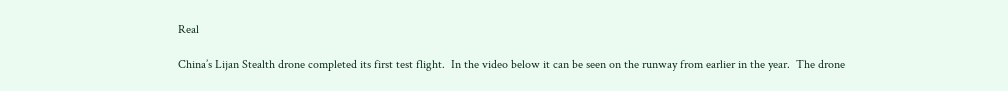Real

China’s Lijan Stealth drone completed its first test flight.  In the video below it can be seen on the runway from earlier in the year.  The drone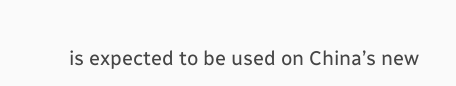is expected to be used on China’s new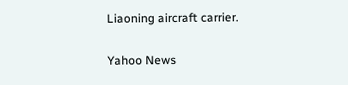Liaoning aircraft carrier.

Yahoo News